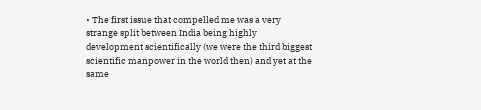• The first issue that compelled me was a very strange split between India being highly development scientifically (we were the third biggest scientific manpower in the world then) and yet at the same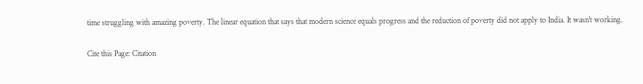time struggling with amazing poverty. The linear equation that says that modern science equals progress and the reduction of poverty did not apply to India. It wasn't working.

Cite this Page: Citation